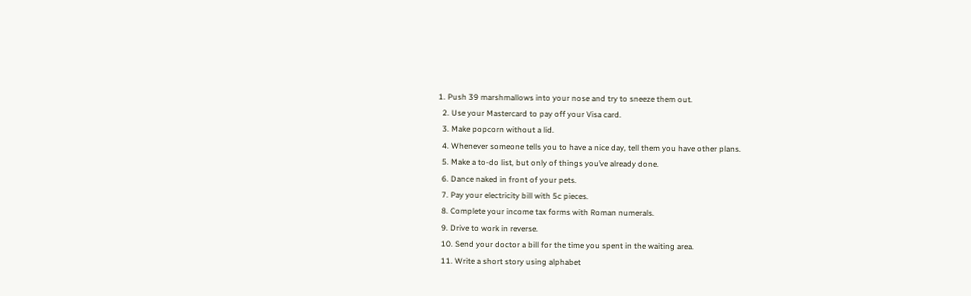1. Push 39 marshmallows into your nose and try to sneeze them out.
  2. Use your Mastercard to pay off your Visa card.
  3. Make popcorn without a lid.
  4. Whenever someone tells you to have a nice day, tell them you have other plans.
  5. Make a to-do list, but only of things you’ve already done.
  6. Dance naked in front of your pets.
  7. Pay your electricity bill with 5c pieces.
  8. Complete your income tax forms with Roman numerals.
  9. Drive to work in reverse.
  10. Send your doctor a bill for the time you spent in the waiting area.
  11. Write a short story using alphabet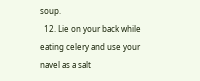soup.
  12. Lie on your back while eating celery and use your navel as a salt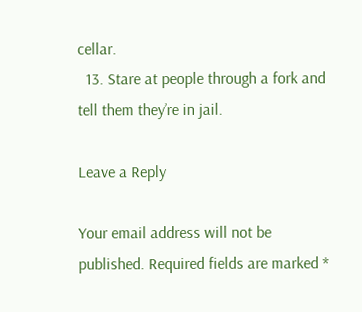cellar.
  13. Stare at people through a fork and tell them they’re in jail.

Leave a Reply

Your email address will not be published. Required fields are marked *